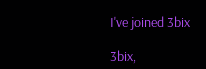I've joined 3bix

3bix,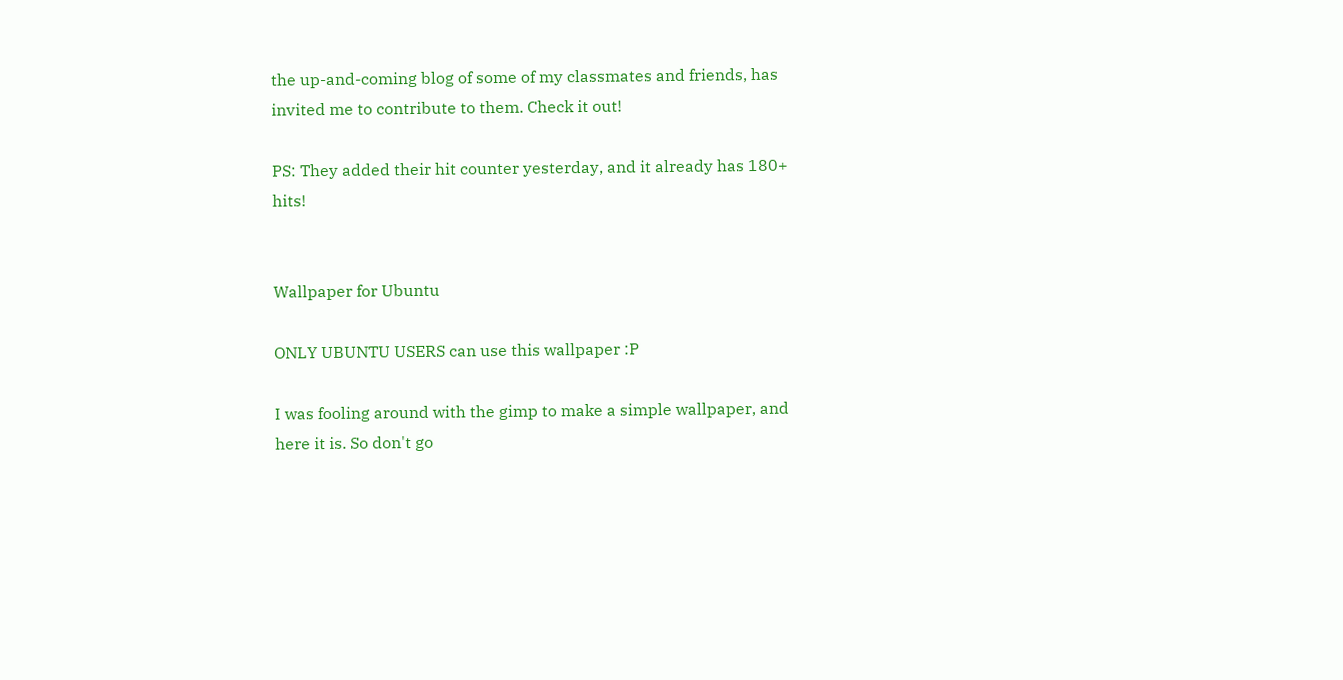the up-and-coming blog of some of my classmates and friends, has invited me to contribute to them. Check it out!

PS: They added their hit counter yesterday, and it already has 180+ hits!


Wallpaper for Ubuntu

ONLY UBUNTU USERS can use this wallpaper :P

I was fooling around with the gimp to make a simple wallpaper, and here it is. So don't go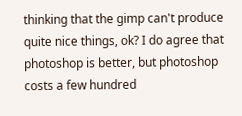thinking that the gimp can't produce quite nice things, ok? I do agree that photoshop is better, but photoshop costs a few hundred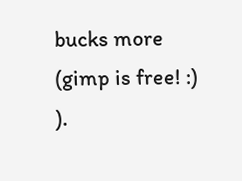bucks more (gimp is free! :) ).